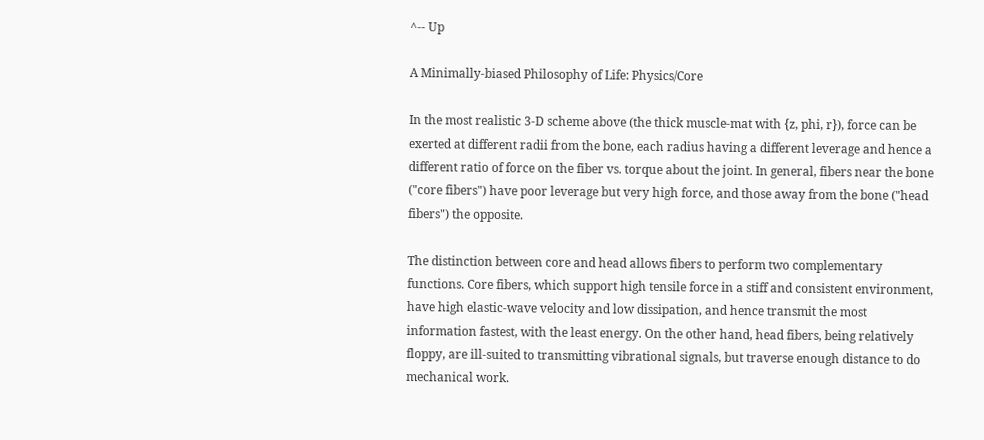^-- Up

A Minimally-biased Philosophy of Life: Physics/Core

In the most realistic 3-D scheme above (the thick muscle-mat with {z, phi, r}), force can be exerted at different radii from the bone, each radius having a different leverage and hence a different ratio of force on the fiber vs. torque about the joint. In general, fibers near the bone ("core fibers") have poor leverage but very high force, and those away from the bone ("head fibers") the opposite.

The distinction between core and head allows fibers to perform two complementary functions. Core fibers, which support high tensile force in a stiff and consistent environment, have high elastic-wave velocity and low dissipation, and hence transmit the most information fastest, with the least energy. On the other hand, head fibers, being relatively floppy, are ill-suited to transmitting vibrational signals, but traverse enough distance to do mechanical work.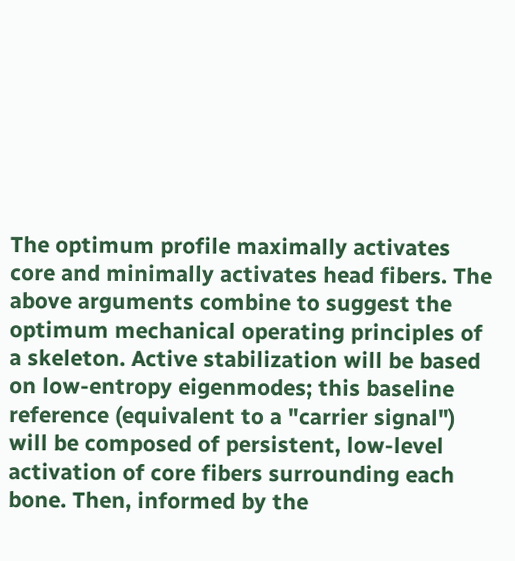The optimum profile maximally activates core and minimally activates head fibers. The above arguments combine to suggest the optimum mechanical operating principles of a skeleton. Active stabilization will be based on low-entropy eigenmodes; this baseline reference (equivalent to a "carrier signal") will be composed of persistent, low-level activation of core fibers surrounding each bone. Then, informed by the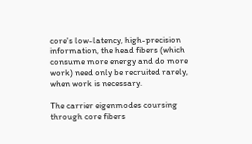core's low-latency, high-precision information, the head fibers (which consume more energy and do more work) need only be recruited rarely, when work is necessary.

The carrier eigenmodes coursing through core fibers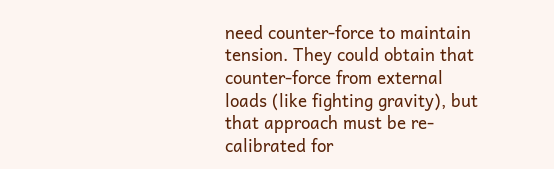need counter-force to maintain tension. They could obtain that counter-force from external loads (like fighting gravity), but that approach must be re-calibrated for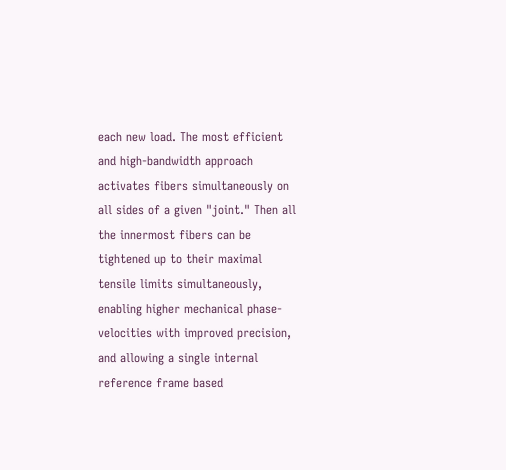each new load. The most efficient and high-bandwidth approach activates fibers simultaneously on all sides of a given "joint." Then all the innermost fibers can be tightened up to their maximal tensile limits simultaneously, enabling higher mechanical phase-velocities with improved precision, and allowing a single internal reference frame based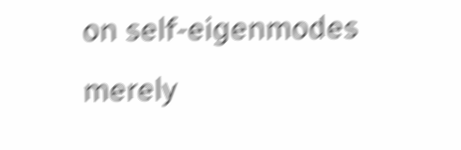on self-eigenmodes merely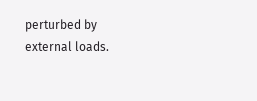perturbed by external loads.